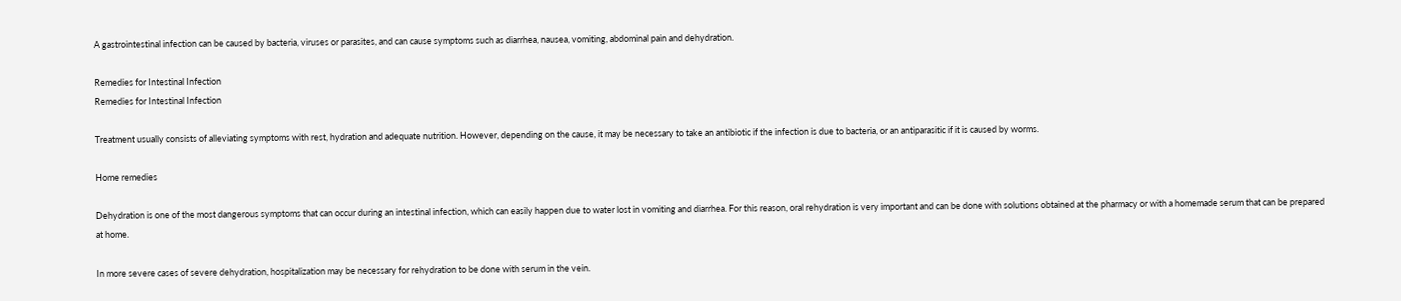A gastrointestinal infection can be caused by bacteria, viruses or parasites, and can cause symptoms such as diarrhea, nausea, vomiting, abdominal pain and dehydration.

Remedies for Intestinal Infection
Remedies for Intestinal Infection

Treatment usually consists of alleviating symptoms with rest, hydration and adequate nutrition. However, depending on the cause, it may be necessary to take an antibiotic if the infection is due to bacteria, or an antiparasitic if it is caused by worms.

Home remedies

Dehydration is one of the most dangerous symptoms that can occur during an intestinal infection, which can easily happen due to water lost in vomiting and diarrhea. For this reason, oral rehydration is very important and can be done with solutions obtained at the pharmacy or with a homemade serum that can be prepared at home.

In more severe cases of severe dehydration, hospitalization may be necessary for rehydration to be done with serum in the vein.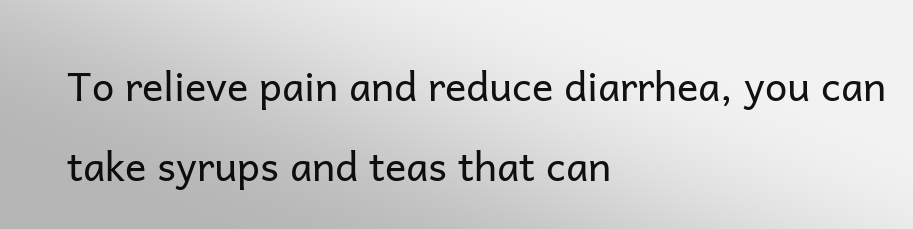To relieve pain and reduce diarrhea, you can take syrups and teas that can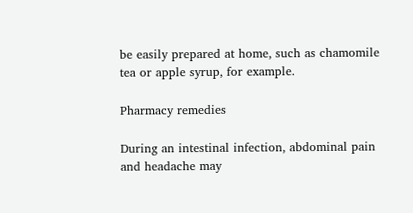be easily prepared at home, such as chamomile tea or apple syrup, for example.

Pharmacy remedies

During an intestinal infection, abdominal pain and headache may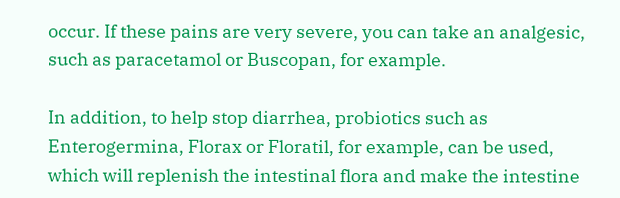occur. If these pains are very severe, you can take an analgesic, such as paracetamol or Buscopan, for example.

In addition, to help stop diarrhea, probiotics such as Enterogermina, Florax or Floratil, for example, can be used, which will replenish the intestinal flora and make the intestine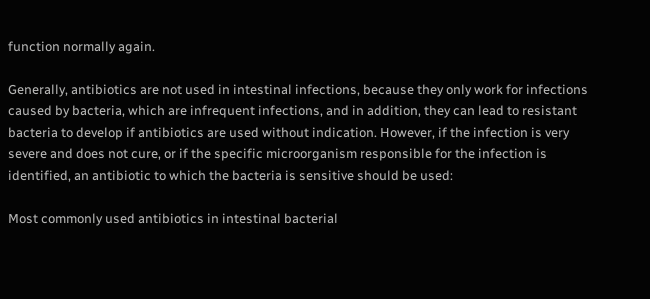function normally again.

Generally, antibiotics are not used in intestinal infections, because they only work for infections caused by bacteria, which are infrequent infections, and in addition, they can lead to resistant bacteria to develop if antibiotics are used without indication. However, if the infection is very severe and does not cure, or if the specific microorganism responsible for the infection is identified, an antibiotic to which the bacteria is sensitive should be used:

Most commonly used antibiotics in intestinal bacterial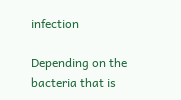infection

Depending on the bacteria that is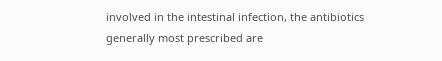involved in the intestinal infection, the antibiotics generally most prescribed are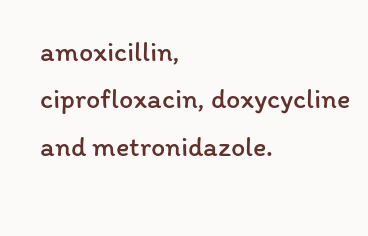amoxicillin, ciprofloxacin, doxycycline and metronidazole.